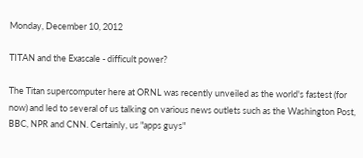Monday, December 10, 2012

TITAN and the Exascale - difficult power?

The Titan supercomputer here at ORNL was recently unveiled as the world's fastest (for now) and led to several of us talking on various news outlets such as the Washington Post, BBC, NPR and CNN. Certainly, us "apps guys"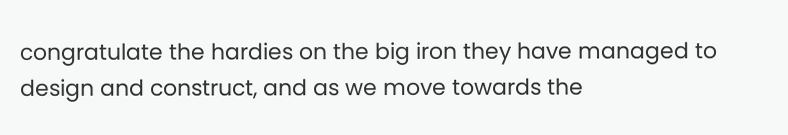congratulate the hardies on the big iron they have managed to design and construct, and as we move towards the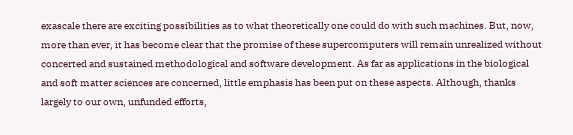exascale there are exciting possibilities as to what theoretically one could do with such machines. But, now, more than ever, it has become clear that the promise of these supercomputers will remain unrealized without concerted and sustained methodological and software development. As far as applications in the biological and soft matter sciences are concerned, little emphasis has been put on these aspects. Although, thanks largely to our own, unfunded efforts,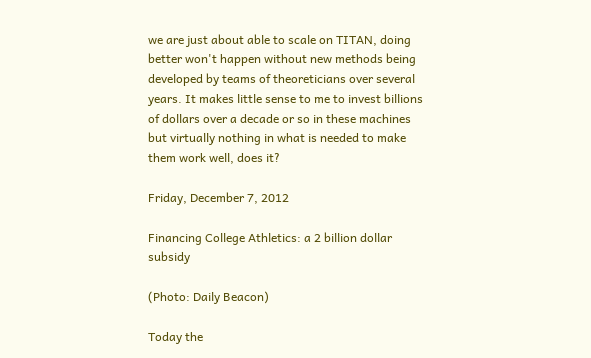we are just about able to scale on TITAN, doing better won't happen without new methods being developed by teams of theoreticians over several years. It makes little sense to me to invest billions of dollars over a decade or so in these machines but virtually nothing in what is needed to make them work well, does it?

Friday, December 7, 2012

Financing College Athletics: a 2 billion dollar subsidy

(Photo: Daily Beacon)

Today the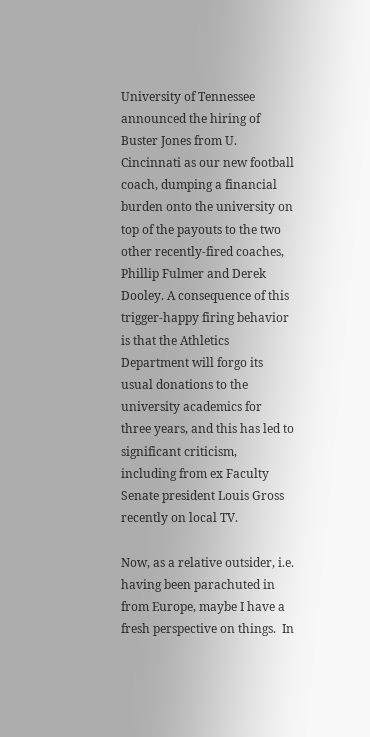University of Tennessee announced the hiring of Buster Jones from U. Cincinnati as our new football coach, dumping a financial burden onto the university on top of the payouts to the two other recently-fired coaches,  Phillip Fulmer and Derek Dooley. A consequence of this trigger-happy firing behavior is that the Athletics Department will forgo its usual donations to the university academics for three years, and this has led to significant criticism, including from ex Faculty Senate president Louis Gross recently on local TV.

Now, as a relative outsider, i.e. having been parachuted in from Europe, maybe I have a fresh perspective on things.  In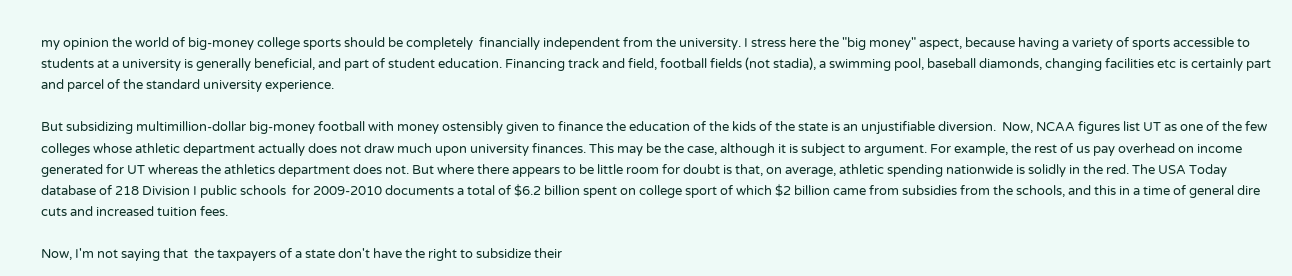my opinion the world of big-money college sports should be completely  financially independent from the university. I stress here the "big money" aspect, because having a variety of sports accessible to students at a university is generally beneficial, and part of student education. Financing track and field, football fields (not stadia), a swimming pool, baseball diamonds, changing facilities etc is certainly part and parcel of the standard university experience.

But subsidizing multimillion-dollar big-money football with money ostensibly given to finance the education of the kids of the state is an unjustifiable diversion.  Now, NCAA figures list UT as one of the few colleges whose athletic department actually does not draw much upon university finances. This may be the case, although it is subject to argument. For example, the rest of us pay overhead on income generated for UT whereas the athletics department does not. But where there appears to be little room for doubt is that, on average, athletic spending nationwide is solidly in the red. The USA Today database of 218 Division I public schools  for 2009-2010 documents a total of $6.2 billion spent on college sport of which $2 billion came from subsidies from the schools, and this in a time of general dire cuts and increased tuition fees.

Now, I'm not saying that  the taxpayers of a state don't have the right to subsidize their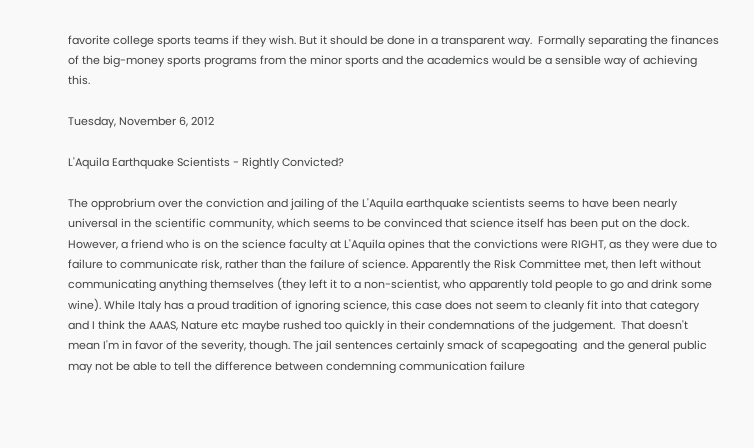favorite college sports teams if they wish. But it should be done in a transparent way.  Formally separating the finances of the big-money sports programs from the minor sports and the academics would be a sensible way of achieving this.

Tuesday, November 6, 2012

L'Aquila Earthquake Scientists - Rightly Convicted?

The opprobrium over the conviction and jailing of the L'Aquila earthquake scientists seems to have been nearly universal in the scientific community, which seems to be convinced that science itself has been put on the dock. However, a friend who is on the science faculty at L'Aquila opines that the convictions were RIGHT, as they were due to failure to communicate risk, rather than the failure of science. Apparently the Risk Committee met, then left without communicating anything themselves (they left it to a non-scientist, who apparently told people to go and drink some wine). While Italy has a proud tradition of ignoring science, this case does not seem to cleanly fit into that category and I think the AAAS, Nature etc maybe rushed too quickly in their condemnations of the judgement.  That doesn't mean I'm in favor of the severity, though. The jail sentences certainly smack of scapegoating  and the general public may not be able to tell the difference between condemning communication failure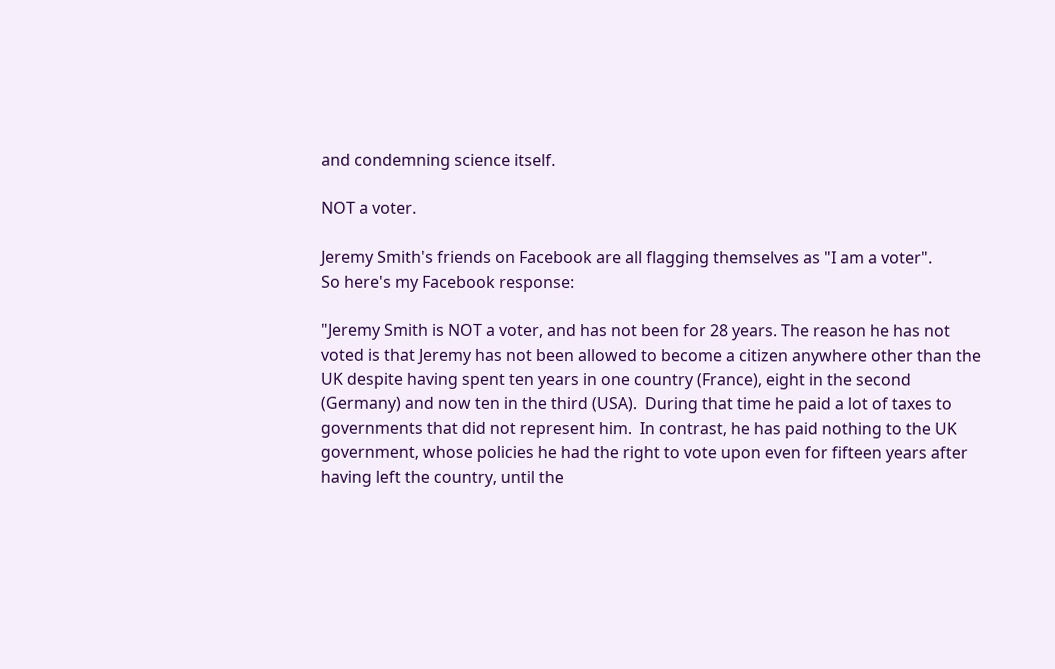and condemning science itself.

NOT a voter.

Jeremy Smith's friends on Facebook are all flagging themselves as "I am a voter".
So here's my Facebook response:

"Jeremy Smith is NOT a voter, and has not been for 28 years. The reason he has not voted is that Jeremy has not been allowed to become a citizen anywhere other than the UK despite having spent ten years in one country (France), eight in the second (Germany) and now ten in the third (USA).  During that time he paid a lot of taxes to governments that did not represent him.  In contrast, he has paid nothing to the UK government, whose policies he had the right to vote upon even for fifteen years after having left the country, until the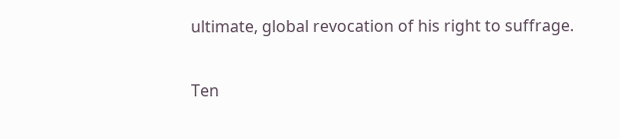ultimate, global revocation of his right to suffrage.

Ten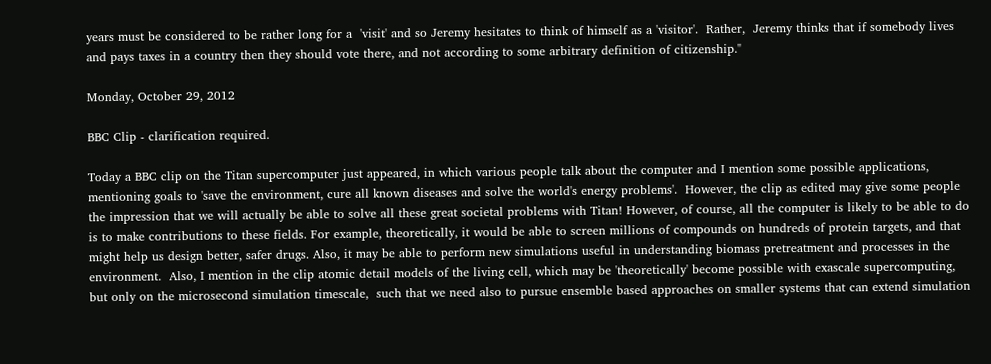years must be considered to be rather long for a  'visit' and so Jeremy hesitates to think of himself as a 'visitor'.  Rather,  Jeremy thinks that if somebody lives and pays taxes in a country then they should vote there, and not according to some arbitrary definition of citizenship."

Monday, October 29, 2012

BBC Clip - clarification required.

Today a BBC clip on the Titan supercomputer just appeared, in which various people talk about the computer and I mention some possible applications, mentioning goals to 'save the environment, cure all known diseases and solve the world's energy problems'.  However, the clip as edited may give some people the impression that we will actually be able to solve all these great societal problems with Titan! However, of course, all the computer is likely to be able to do is to make contributions to these fields. For example, theoretically, it would be able to screen millions of compounds on hundreds of protein targets, and that might help us design better, safer drugs. Also, it may be able to perform new simulations useful in understanding biomass pretreatment and processes in the environment.  Also, I mention in the clip atomic detail models of the living cell, which may be 'theoretically' become possible with exascale supercomputing, but only on the microsecond simulation timescale,  such that we need also to pursue ensemble based approaches on smaller systems that can extend simulation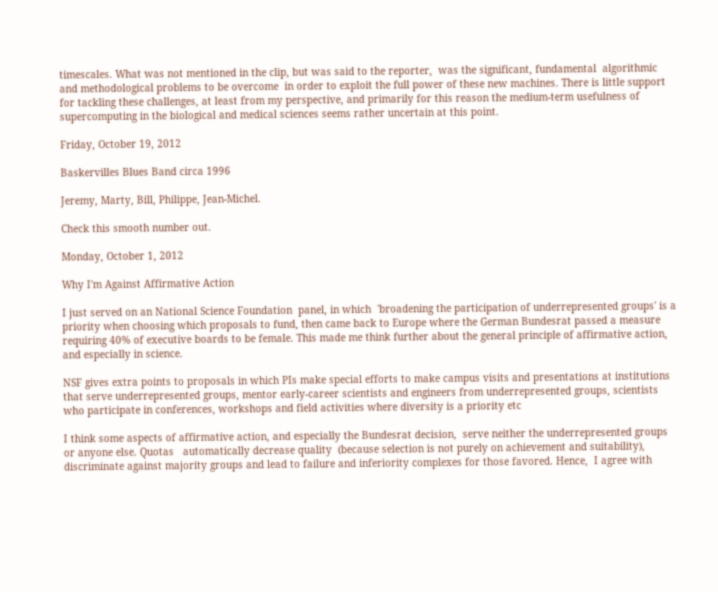timescales. What was not mentioned in the clip, but was said to the reporter,  was the significant, fundamental  algorithmic and methodological problems to be overcome  in order to exploit the full power of these new machines. There is little support for tackling these challenges, at least from my perspective, and primarily for this reason the medium-term usefulness of supercomputing in the biological and medical sciences seems rather uncertain at this point.

Friday, October 19, 2012

Baskervilles Blues Band circa 1996

Jeremy, Marty, Bill, Philippe, Jean-Michel.

Check this smooth number out.

Monday, October 1, 2012

Why I'm Against Affirmative Action

I just served on an National Science Foundation  panel, in which  'broadening the participation of underrepresented groups' is a priority when choosing which proposals to fund, then came back to Europe where the German Bundesrat passed a measure requiring 40% of executive boards to be female. This made me think further about the general principle of affirmative action, and especially in science.

NSF gives extra points to proposals in which PIs make special efforts to make campus visits and presentations at institutions that serve underrepresented groups, mentor early-career scientists and engineers from underrepresented groups, scientists who participate in conferences, workshops and field activities where diversity is a priority etc

I think some aspects of affirmative action, and especially the Bundesrat decision,  serve neither the underrepresented groups or anyone else. Quotas   automatically decrease quality  (because selection is not purely on achievement and suitability), discriminate against majority groups and lead to failure and inferiority complexes for those favored. Hence,  I agree with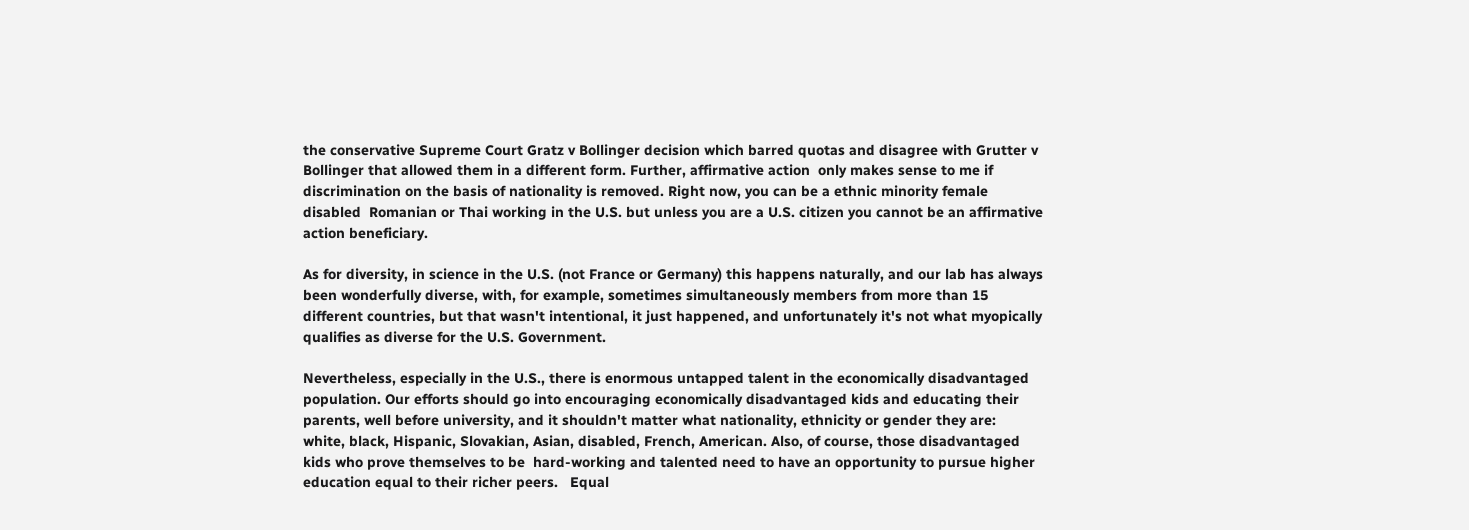the conservative Supreme Court Gratz v Bollinger decision which barred quotas and disagree with Grutter v Bollinger that allowed them in a different form. Further, affirmative action  only makes sense to me if discrimination on the basis of nationality is removed. Right now, you can be a ethnic minority female disabled  Romanian or Thai working in the U.S. but unless you are a U.S. citizen you cannot be an affirmative action beneficiary.

As for diversity, in science in the U.S. (not France or Germany) this happens naturally, and our lab has always been wonderfully diverse, with, for example, sometimes simultaneously members from more than 15 different countries, but that wasn't intentional, it just happened, and unfortunately it's not what myopically qualifies as diverse for the U.S. Government.

Nevertheless, especially in the U.S., there is enormous untapped talent in the economically disadvantaged population. Our efforts should go into encouraging economically disadvantaged kids and educating their parents, well before university, and it shouldn't matter what nationality, ethnicity or gender they are:  white, black, Hispanic, Slovakian, Asian, disabled, French, American. Also, of course, those disadvantaged kids who prove themselves to be  hard-working and talented need to have an opportunity to pursue higher education equal to their richer peers.   Equal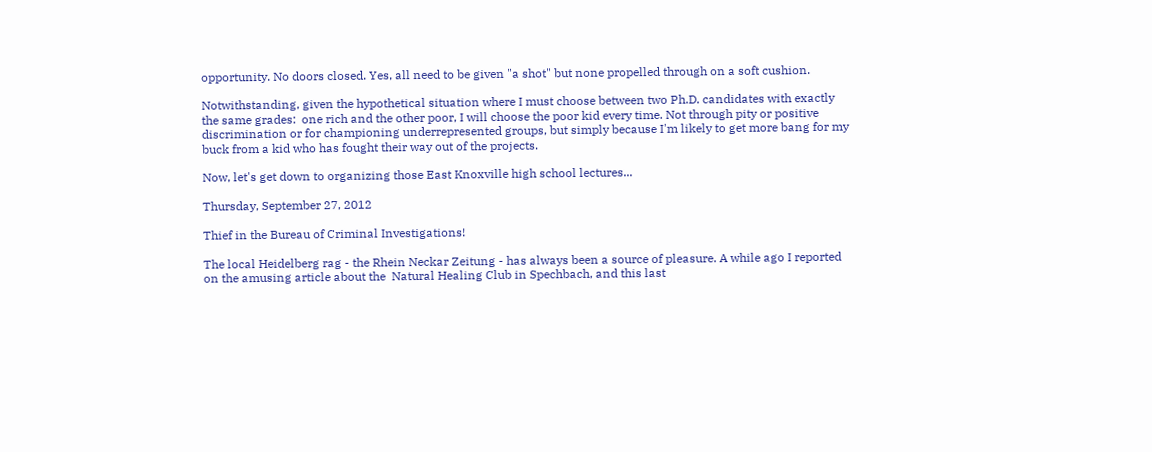opportunity. No doors closed. Yes, all need to be given "a shot" but none propelled through on a soft cushion.

Notwithstanding, given the hypothetical situation where I must choose between two Ph.D. candidates with exactly the same grades:  one rich and the other poor, I will choose the poor kid every time. Not through pity or positive discrimination or for championing underrepresented groups, but simply because I'm likely to get more bang for my buck from a kid who has fought their way out of the projects.

Now, let's get down to organizing those East Knoxville high school lectures...

Thursday, September 27, 2012

Thief in the Bureau of Criminal Investigations!

The local Heidelberg rag - the Rhein Neckar Zeitung - has always been a source of pleasure. A while ago I reported on the amusing article about the  Natural Healing Club in Spechbach, and this last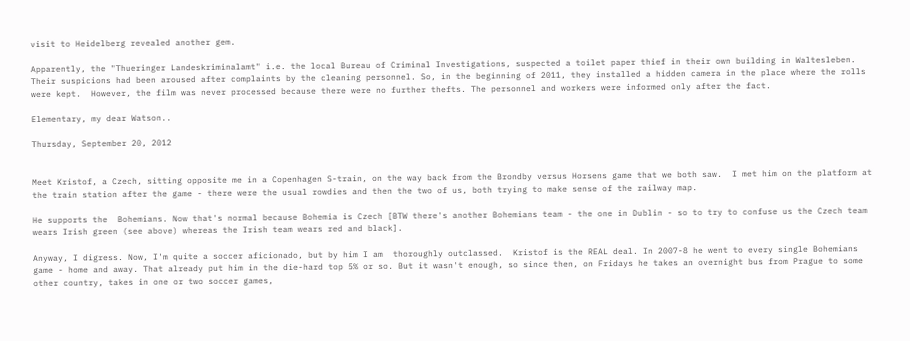visit to Heidelberg revealed another gem.

Apparently, the "Thueringer Landeskriminalamt" i.e. the local Bureau of Criminal Investigations, suspected a toilet paper thief in their own building in Waltesleben. Their suspicions had been aroused after complaints by the cleaning personnel. So, in the beginning of 2011, they installed a hidden camera in the place where the rolls were kept.  However, the film was never processed because there were no further thefts. The personnel and workers were informed only after the fact.

Elementary, my dear Watson..

Thursday, September 20, 2012


Meet Kristof, a Czech, sitting opposite me in a Copenhagen S-train, on the way back from the Brondby versus Horsens game that we both saw.  I met him on the platform at the train station after the game - there were the usual rowdies and then the two of us, both trying to make sense of the railway map.

He supports the  Bohemians. Now that's normal because Bohemia is Czech [BTW there's another Bohemians team - the one in Dublin - so to try to confuse us the Czech team wears Irish green (see above) whereas the Irish team wears red and black].

Anyway, I digress. Now, I'm quite a soccer aficionado, but by him I am  thoroughly outclassed.  Kristof is the REAL deal. In 2007-8 he went to every single Bohemians game - home and away. That already put him in the die-hard top 5% or so. But it wasn't enough, so since then, on Fridays he takes an overnight bus from Prague to some other country, takes in one or two soccer games,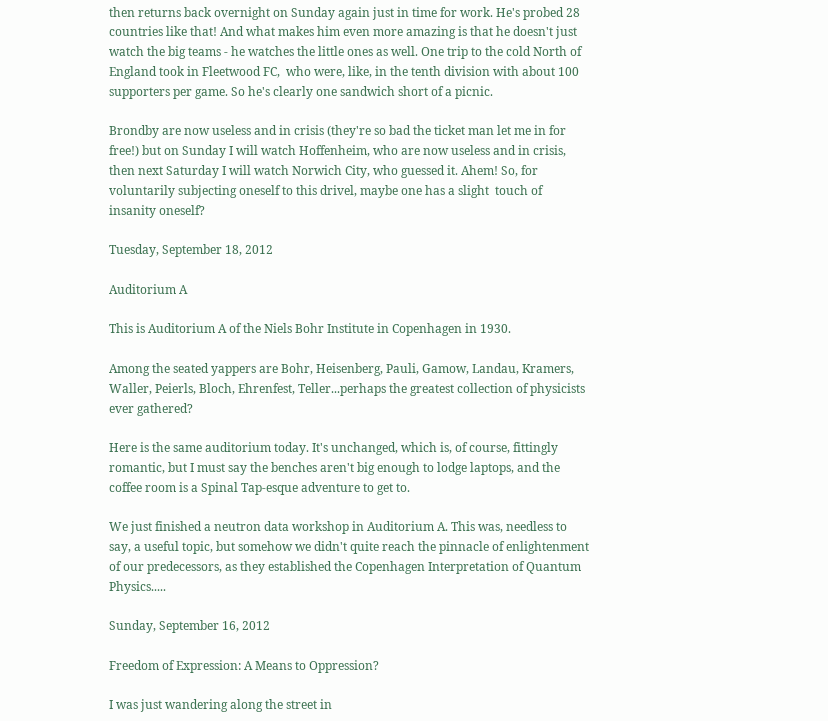then returns back overnight on Sunday again just in time for work. He's probed 28 countries like that! And what makes him even more amazing is that he doesn't just watch the big teams - he watches the little ones as well. One trip to the cold North of England took in Fleetwood FC,  who were, like, in the tenth division with about 100 supporters per game. So he's clearly one sandwich short of a picnic.

Brondby are now useless and in crisis (they're so bad the ticket man let me in for free!) but on Sunday I will watch Hoffenheim, who are now useless and in crisis, then next Saturday I will watch Norwich City, who guessed it. Ahem! So, for voluntarily subjecting oneself to this drivel, maybe one has a slight  touch of insanity oneself?

Tuesday, September 18, 2012

Auditorium A

This is Auditorium A of the Niels Bohr Institute in Copenhagen in 1930.

Among the seated yappers are Bohr, Heisenberg, Pauli, Gamow, Landau, Kramers, Waller, Peierls, Bloch, Ehrenfest, Teller...perhaps the greatest collection of physicists ever gathered?

Here is the same auditorium today. It's unchanged, which is, of course, fittingly romantic, but I must say the benches aren't big enough to lodge laptops, and the coffee room is a Spinal Tap-esque adventure to get to.

We just finished a neutron data workshop in Auditorium A. This was, needless to say, a useful topic, but somehow we didn't quite reach the pinnacle of enlightenment of our predecessors, as they established the Copenhagen Interpretation of Quantum Physics.....

Sunday, September 16, 2012

Freedom of Expression: A Means to Oppression?

I was just wandering along the street in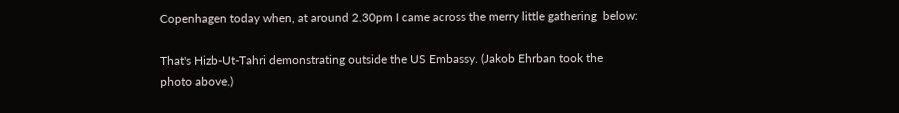Copenhagen today when, at around 2.30pm I came across the merry little gathering  below:

That's Hizb-Ut-Tahri demonstrating outside the US Embassy. (Jakob Ehrban took the  photo above.)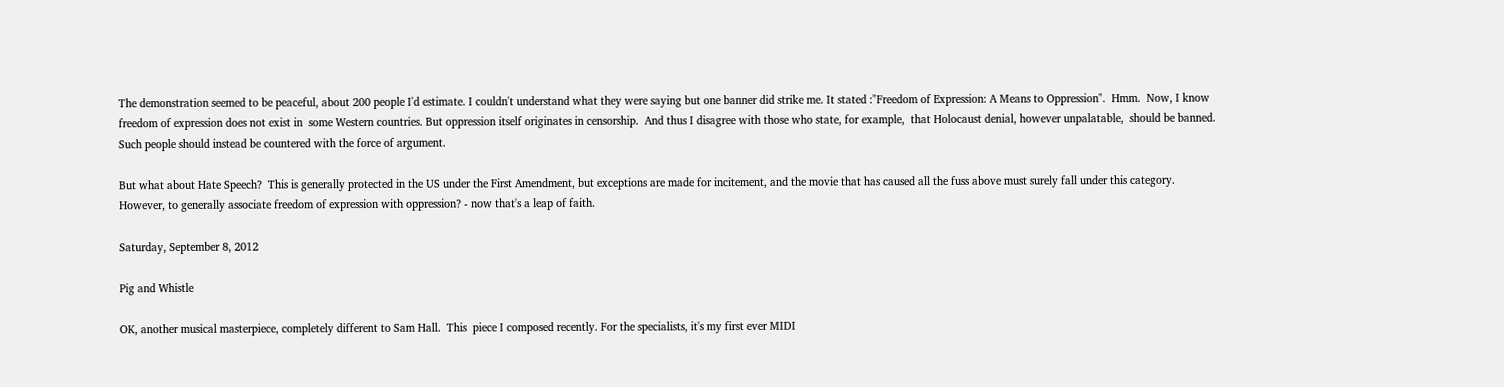The demonstration seemed to be peaceful, about 200 people I'd estimate. I couldn't understand what they were saying but one banner did strike me. It stated :"Freedom of Expression: A Means to Oppression".  Hmm.  Now, I know freedom of expression does not exist in  some Western countries. But oppression itself originates in censorship.  And thus I disagree with those who state, for example,  that Holocaust denial, however unpalatable,  should be banned. Such people should instead be countered with the force of argument.

But what about Hate Speech?  This is generally protected in the US under the First Amendment, but exceptions are made for incitement, and the movie that has caused all the fuss above must surely fall under this category.  However, to generally associate freedom of expression with oppression? - now that's a leap of faith.

Saturday, September 8, 2012

Pig and Whistle

OK, another musical masterpiece, completely different to Sam Hall.  This  piece I composed recently. For the specialists, it's my first ever MIDI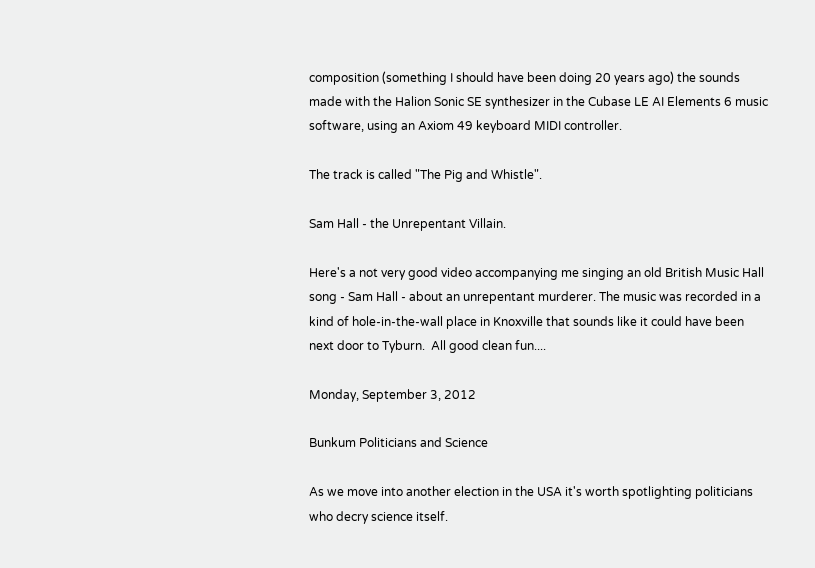composition (something I should have been doing 20 years ago) the sounds made with the Halion Sonic SE synthesizer in the Cubase LE AI Elements 6 music software, using an Axiom 49 keyboard MIDI controller.

The track is called "The Pig and Whistle".

Sam Hall - the Unrepentant Villain.

Here's a not very good video accompanying me singing an old British Music Hall song - Sam Hall - about an unrepentant murderer. The music was recorded in a kind of hole-in-the-wall place in Knoxville that sounds like it could have been next door to Tyburn.  All good clean fun....

Monday, September 3, 2012

Bunkum Politicians and Science

As we move into another election in the USA it's worth spotlighting politicians who decry science itself.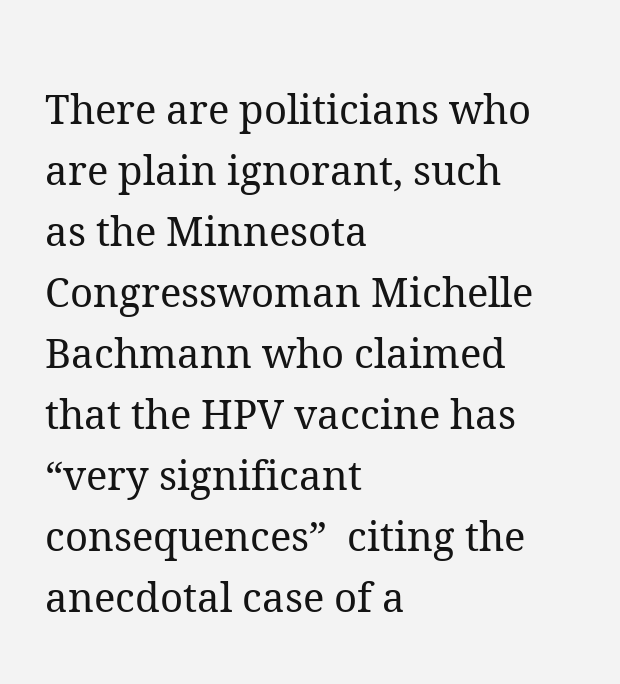There are politicians who are plain ignorant, such as the Minnesota Congresswoman Michelle Bachmann who claimed that the HPV vaccine has “very significant consequences”  citing the anecdotal case of a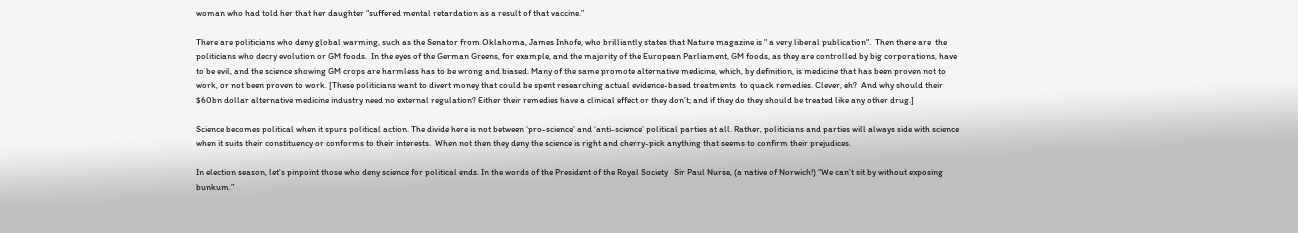woman who had told her that her daughter “suffered mental retardation as a result of that vaccine.”

There are politicians who deny global warming, such as the Senator from Oklahoma, James Inhofe, who brilliantly states that Nature magazine is " a very liberal publication".  Then there are  the politicians who decry evolution or GM foods.  In the eyes of the German Greens, for example, and the majority of the European Parliament, GM foods, as they are controlled by big corporations, have to be evil, and the science showing GM crops are harmless has to be wrong and biased. Many of the same promote alternative medicine, which, by definition, is medicine that has been proven not to work, or not been proven to work. [These politicians want to divert money that could be spent researching actual evidence-based treatments  to quack remedies. Clever, eh?  And why should their  $60bn dollar alternative medicine industry need no external regulation? Either their remedies have a clinical effect or they don’t; and if they do they should be treated like any other drug.]

Science becomes political when it spurs political action. The divide here is not between ‘pro-science’ and ‘anti-science’ political parties at all. Rather, politicians and parties will always side with science when it suits their constituency or conforms to their interests.  When not then they deny the science is right and cherry-pick anything that seems to confirm their prejudices.

In election season, let's pinpoint those who deny science for political ends. In the words of the President of the Royal Society   Sir Paul Nurse, (a native of Norwich!) “We can’t sit by without exposing bunkum.”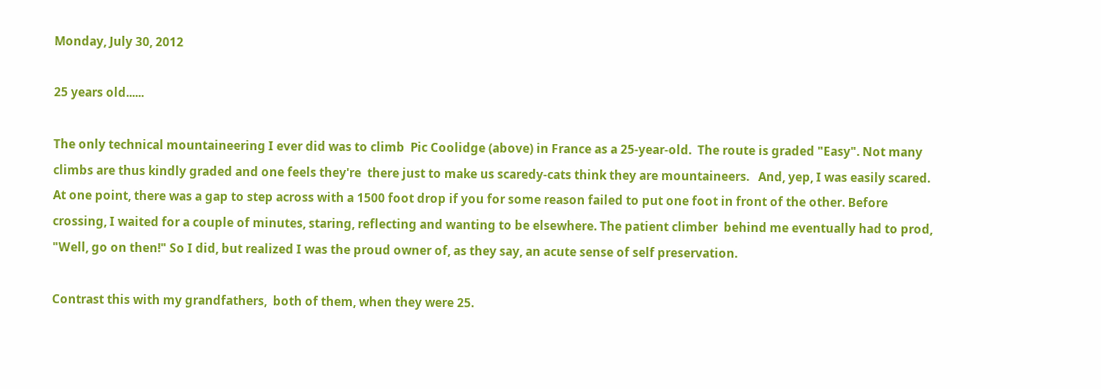Monday, July 30, 2012

25 years old......

The only technical mountaineering I ever did was to climb  Pic Coolidge (above) in France as a 25-year-old.  The route is graded "Easy". Not many climbs are thus kindly graded and one feels they're  there just to make us scaredy-cats think they are mountaineers.   And, yep, I was easily scared.  At one point, there was a gap to step across with a 1500 foot drop if you for some reason failed to put one foot in front of the other. Before crossing, I waited for a couple of minutes, staring, reflecting and wanting to be elsewhere. The patient climber  behind me eventually had to prod,  "Well, go on then!" So I did, but realized I was the proud owner of, as they say, an acute sense of self preservation.

Contrast this with my grandfathers,  both of them, when they were 25.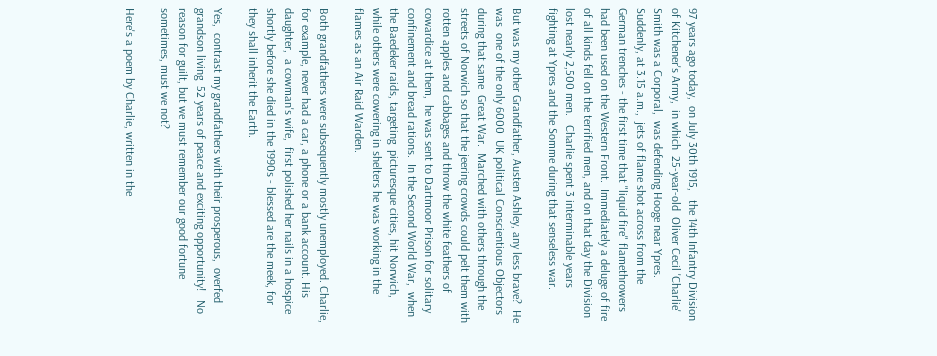97 years ago today,  on July 30th 1915,   the 14th Infantry Division of Kitchener's Army,  in which  25-year-old  Oliver Cecil 'Charlie' Smith was a Corporal,  was defending Hooge near Ypres.  Suddenly, at 3.15 a.m.,  jets of flame shot across from the German trenches - the first time that "liquid fire" flamethrowers had been used on the Western Front.  Immediately a deluge of fire of all kinds fell on the terrified men, and on that day the Division lost nearly 2,500 men.   Charlie spent 3 interminable years fighting at Ypres and the Somme during that senseless war.

But was my other Grandfather, Austen Ashley, any less brave?  He was  one of the only 6000  UK political Conscientious Objectors during that same  Great War.  Marched with others through the streets of Norwich so that the jeering crowds could pelt them with rotten apples and cabbages and throw the white feathers of cowardice at them,  he was sent to Dartmoor Prison for solitary confinement and bread rations.  In the Second World War,  when the Baedeker raids, targeting  picturesque cities, hit Norwich,  while others were cowering in shelters he was working in the flames as an Air Raid Warden.

Both grandfathers were subsequently mostly unemployed. Charlie, for example, never had a car, a phone or a bank account. His daughter,  a cowman's wife,  first polished her nails in a hospice shortly before she died in the 1990s - blessed are the meek, for they shall inherit the Earth.

Yes,  contrast my grandfathers with their prosperous,  overfed grandson living  52 years of peace and exciting opportunity!   No reason for guilt, but we must remember our good fortune sometimes, must we not?

Here's a poem by Charlie, written in the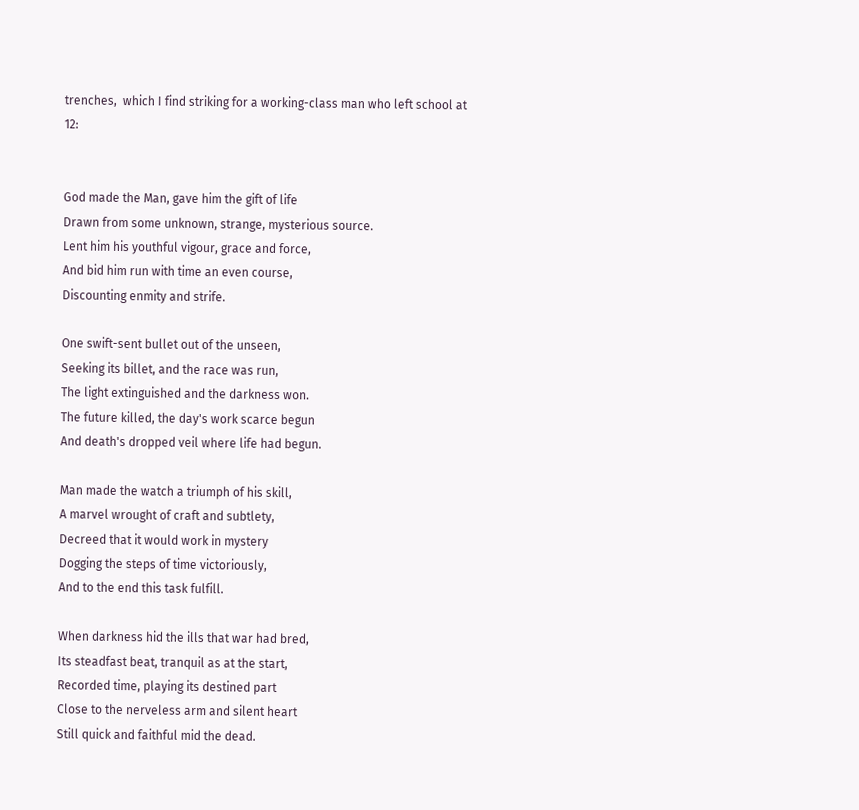trenches,  which I find striking for a working-class man who left school at 12:


God made the Man, gave him the gift of life
Drawn from some unknown, strange, mysterious source.
Lent him his youthful vigour, grace and force,
And bid him run with time an even course,
Discounting enmity and strife.

One swift-sent bullet out of the unseen,
Seeking its billet, and the race was run,
The light extinguished and the darkness won.
The future killed, the day's work scarce begun
And death's dropped veil where life had begun.

Man made the watch a triumph of his skill,
A marvel wrought of craft and subtlety,
Decreed that it would work in mystery
Dogging the steps of time victoriously,
And to the end this task fulfill.

When darkness hid the ills that war had bred,
Its steadfast beat, tranquil as at the start,
Recorded time, playing its destined part
Close to the nerveless arm and silent heart
Still quick and faithful mid the dead.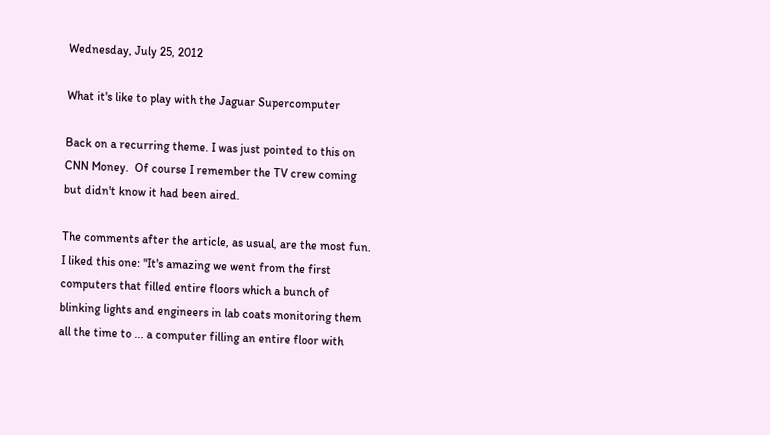Wednesday, July 25, 2012

What it's like to play with the Jaguar Supercomputer

Back on a recurring theme. I was just pointed to this on CNN Money.  Of course I remember the TV crew coming but didn't know it had been aired.

The comments after the article, as usual, are the most fun.
I liked this one: "It's amazing we went from the first computers that filled entire floors which a bunch of blinking lights and engineers in lab coats monitoring them all the time to ... a computer filling an entire floor with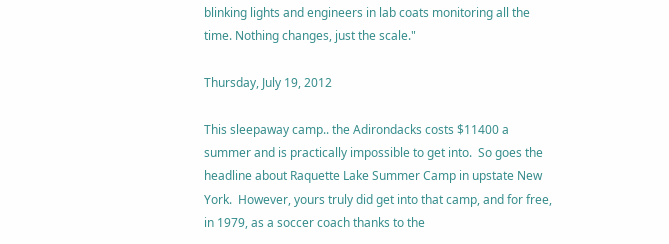blinking lights and engineers in lab coats monitoring all the time. Nothing changes, just the scale."

Thursday, July 19, 2012

This sleepaway camp.. the Adirondacks costs $11400 a summer and is practically impossible to get into.  So goes the headline about Raquette Lake Summer Camp in upstate New York.  However, yours truly did get into that camp, and for free, in 1979, as a soccer coach thanks to the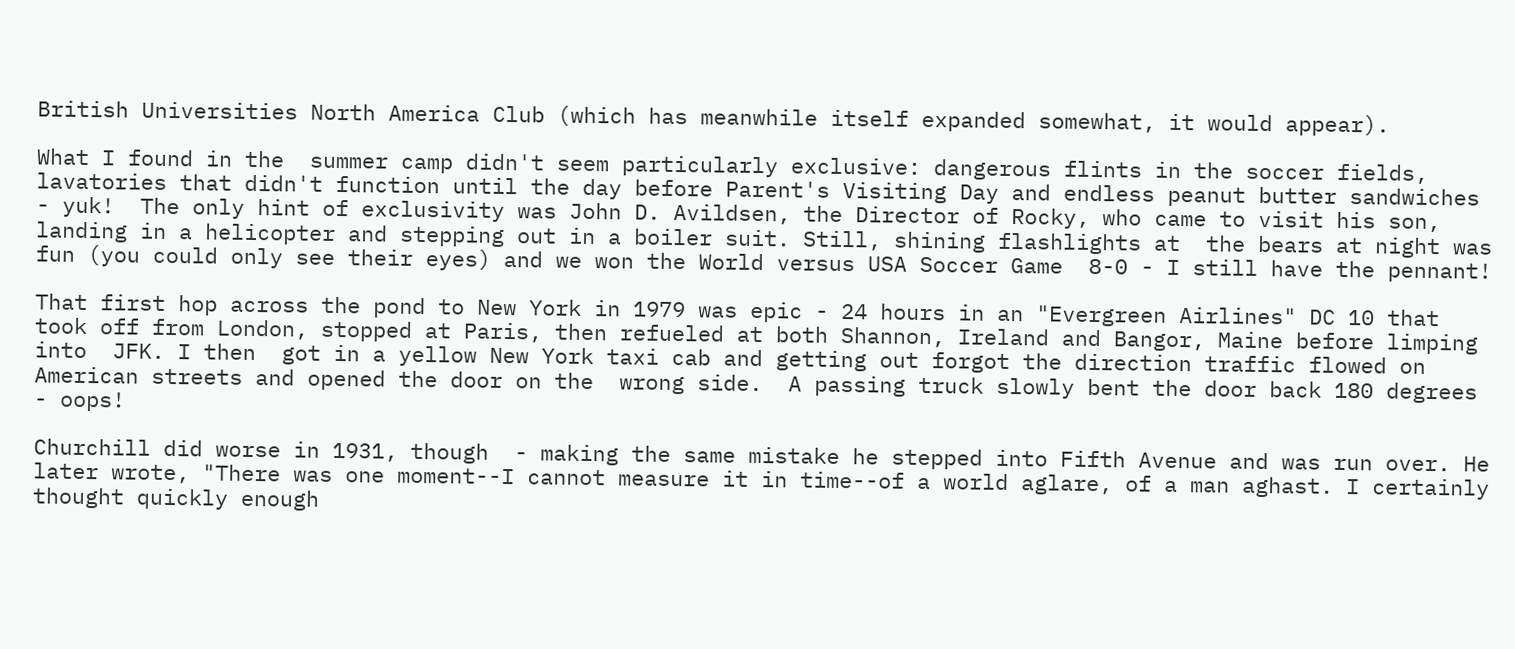British Universities North America Club (which has meanwhile itself expanded somewhat, it would appear).

What I found in the  summer camp didn't seem particularly exclusive: dangerous flints in the soccer fields, lavatories that didn't function until the day before Parent's Visiting Day and endless peanut butter sandwiches - yuk!  The only hint of exclusivity was John D. Avildsen, the Director of Rocky, who came to visit his son, landing in a helicopter and stepping out in a boiler suit. Still, shining flashlights at  the bears at night was fun (you could only see their eyes) and we won the World versus USA Soccer Game  8-0 - I still have the pennant!

That first hop across the pond to New York in 1979 was epic - 24 hours in an "Evergreen Airlines" DC 10 that took off from London, stopped at Paris, then refueled at both Shannon, Ireland and Bangor, Maine before limping into  JFK. I then  got in a yellow New York taxi cab and getting out forgot the direction traffic flowed on American streets and opened the door on the  wrong side.  A passing truck slowly bent the door back 180 degrees  - oops!

Churchill did worse in 1931, though  - making the same mistake he stepped into Fifth Avenue and was run over. He later wrote, "There was one moment--I cannot measure it in time--of a world aglare, of a man aghast. I certainly thought quickly enough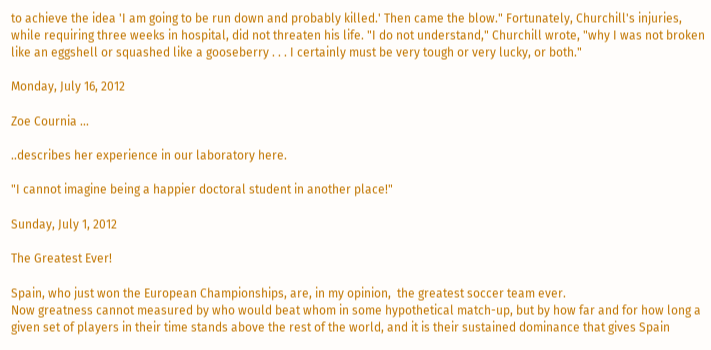to achieve the idea 'I am going to be run down and probably killed.' Then came the blow." Fortunately, Churchill's injuries, while requiring three weeks in hospital, did not threaten his life. "I do not understand," Churchill wrote, "why I was not broken like an eggshell or squashed like a gooseberry . . . I certainly must be very tough or very lucky, or both."

Monday, July 16, 2012

Zoe Cournia ...

..describes her experience in our laboratory here.

"I cannot imagine being a happier doctoral student in another place!"

Sunday, July 1, 2012

The Greatest Ever!

Spain, who just won the European Championships, are, in my opinion,  the greatest soccer team ever.
Now greatness cannot measured by who would beat whom in some hypothetical match-up, but by how far and for how long a given set of players in their time stands above the rest of the world, and it is their sustained dominance that gives Spain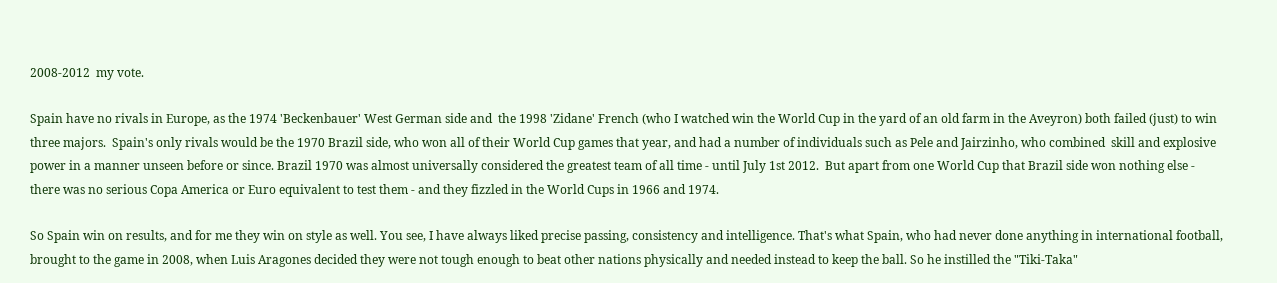2008-2012  my vote.

Spain have no rivals in Europe, as the 1974 'Beckenbauer' West German side and  the 1998 'Zidane' French (who I watched win the World Cup in the yard of an old farm in the Aveyron) both failed (just) to win three majors.  Spain's only rivals would be the 1970 Brazil side, who won all of their World Cup games that year, and had a number of individuals such as Pele and Jairzinho, who combined  skill and explosive power in a manner unseen before or since. Brazil 1970 was almost universally considered the greatest team of all time - until July 1st 2012.  But apart from one World Cup that Brazil side won nothing else - there was no serious Copa America or Euro equivalent to test them - and they fizzled in the World Cups in 1966 and 1974.

So Spain win on results, and for me they win on style as well. You see, I have always liked precise passing, consistency and intelligence. That's what Spain, who had never done anything in international football, brought to the game in 2008, when Luis Aragones decided they were not tough enough to beat other nations physically and needed instead to keep the ball. So he instilled the "Tiki-Taka"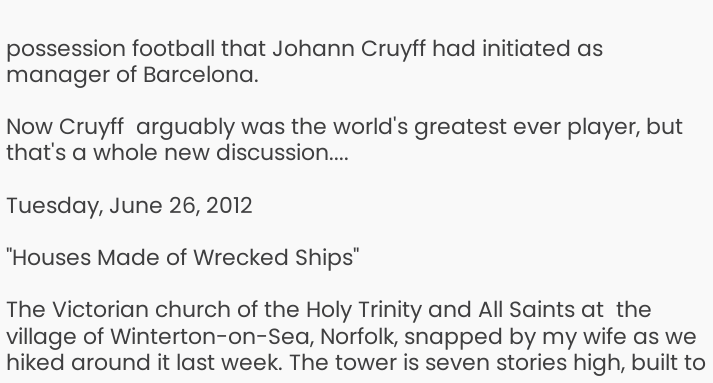possession football that Johann Cruyff had initiated as manager of Barcelona.

Now Cruyff  arguably was the world's greatest ever player, but that's a whole new discussion....

Tuesday, June 26, 2012

"Houses Made of Wrecked Ships"

The Victorian church of the Holy Trinity and All Saints at  the village of Winterton-on-Sea, Norfolk, snapped by my wife as we hiked around it last week. The tower is seven stories high, built to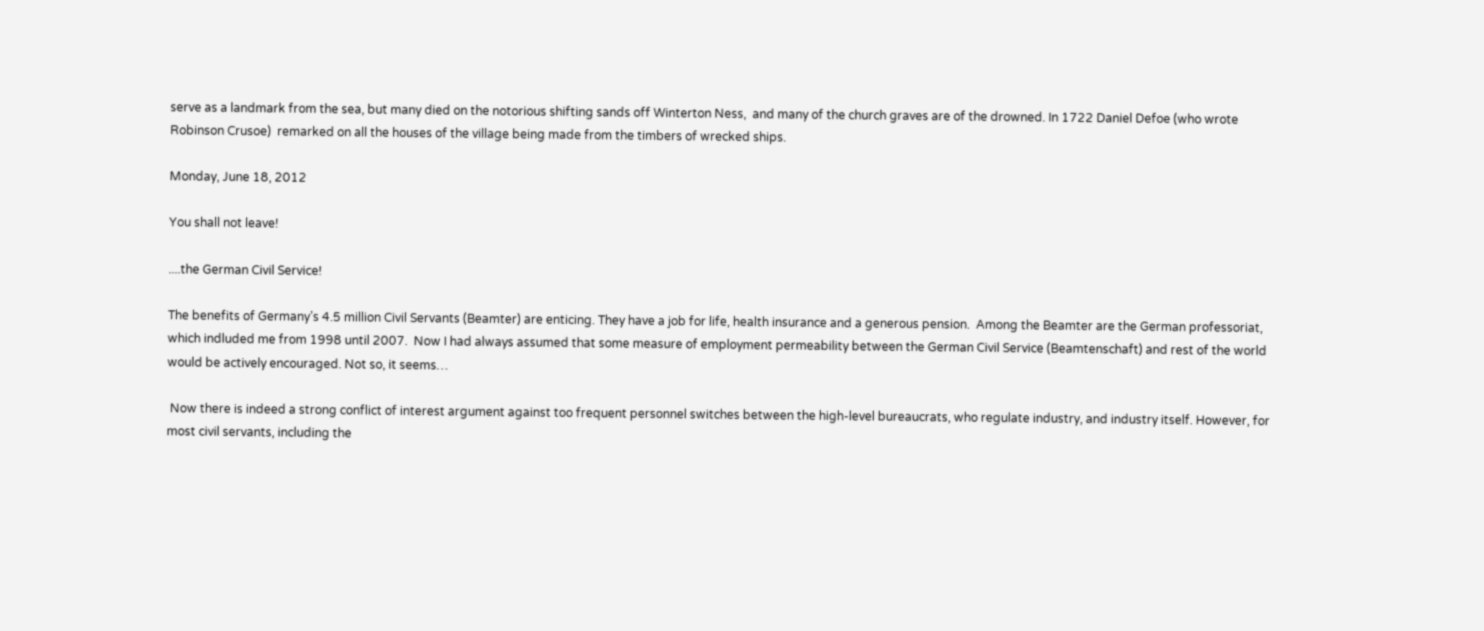serve as a landmark from the sea, but many died on the notorious shifting sands off Winterton Ness,  and many of the church graves are of the drowned. In 1722 Daniel Defoe (who wrote Robinson Crusoe)  remarked on all the houses of the village being made from the timbers of wrecked ships.

Monday, June 18, 2012

You shall not leave!

....the German Civil Service!

The benefits of Germany’s 4.5 million Civil Servants (Beamter) are enticing. They have a job for life, health insurance and a generous pension.  Among the Beamter are the German professoriat, which indluded me from 1998 until 2007.  Now I had always assumed that some measure of employment permeability between the German Civil Service (Beamtenschaft) and rest of the world would be actively encouraged. Not so, it seems…

 Now there is indeed a strong conflict of interest argument against too frequent personnel switches between the high-level bureaucrats, who regulate industry, and industry itself. However, for most civil servants, including the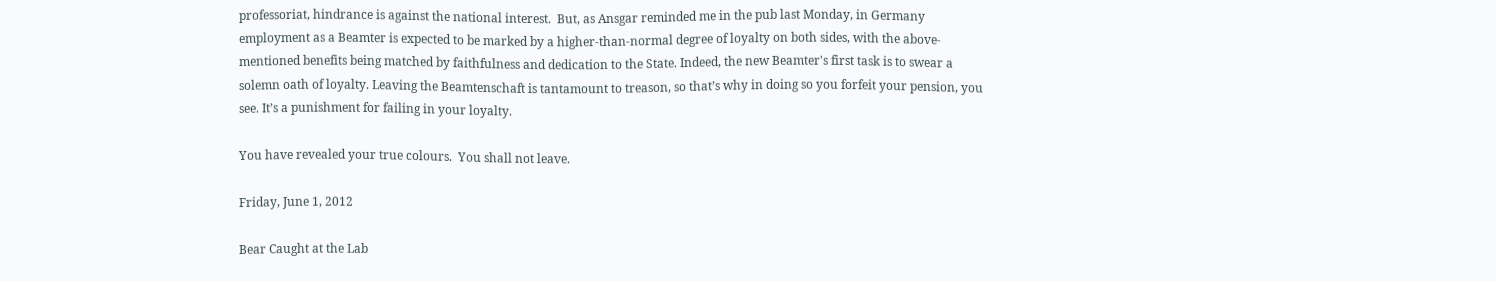professoriat, hindrance is against the national interest.  But, as Ansgar reminded me in the pub last Monday, in Germany employment as a Beamter is expected to be marked by a higher-than-normal degree of loyalty on both sides, with the above-mentioned benefits being matched by faithfulness and dedication to the State. Indeed, the new Beamter's first task is to swear a solemn oath of loyalty. Leaving the Beamtenschaft is tantamount to treason, so that’s why in doing so you forfeit your pension, you see. It’s a punishment for failing in your loyalty.

You have revealed your true colours.  You shall not leave.

Friday, June 1, 2012

Bear Caught at the Lab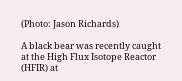(Photo: Jason Richards)

A black bear was recently caught at the High Flux Isotope Reactor (HFIR) at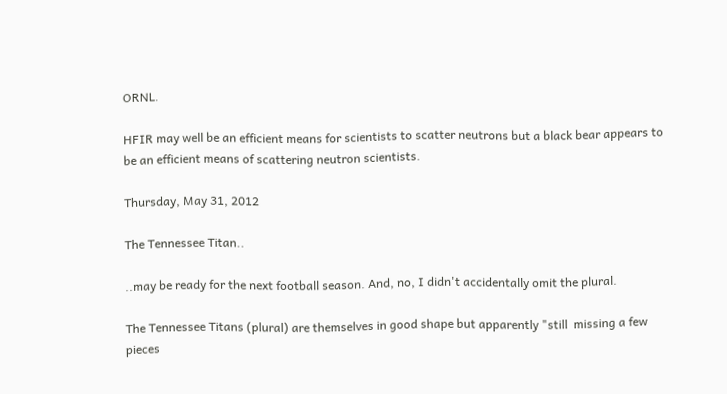ORNL.

HFIR may well be an efficient means for scientists to scatter neutrons but a black bear appears to be an efficient means of scattering neutron scientists.

Thursday, May 31, 2012

The Tennessee Titan..

..may be ready for the next football season. And, no, I didn't accidentally omit the plural.

The Tennessee Titans (plural) are themselves in good shape but apparently "still  missing a few pieces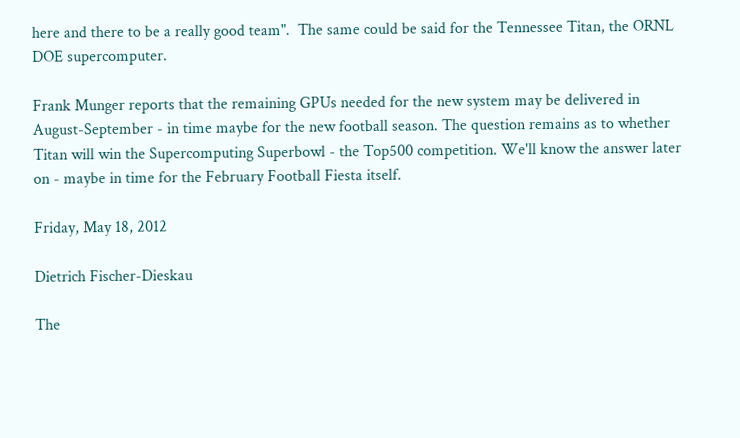here and there to be a really good team".  The same could be said for the Tennessee Titan, the ORNL DOE supercomputer.

Frank Munger reports that the remaining GPUs needed for the new system may be delivered in August-September - in time maybe for the new football season. The question remains as to whether Titan will win the Supercomputing Superbowl - the Top500 competition. We'll know the answer later on - maybe in time for the February Football Fiesta itself.

Friday, May 18, 2012

Dietrich Fischer-Dieskau

The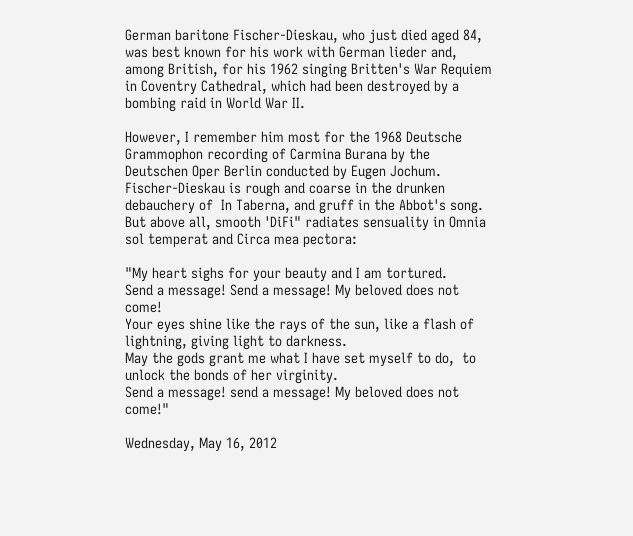German baritone Fischer-Dieskau, who just died aged 84, was best known for his work with German lieder and, among British, for his 1962 singing Britten's War Requiem in Coventry Cathedral, which had been destroyed by a bombing raid in World War II.

However, I remember him most for the 1968 Deutsche Grammophon recording of Carmina Burana by the Deutschen Oper Berlin conducted by Eugen Jochum. Fischer-Dieskau is rough and coarse in the drunken debauchery of  In Taberna, and gruff in the Abbot's song. But above all, smooth 'DiFi" radiates sensuality in Omnia sol temperat and Circa mea pectora:

"My heart sighs for your beauty and I am tortured.
Send a message! Send a message! My beloved does not come!
Your eyes shine like the rays of the sun, like a flash of lightning, giving light to darkness.
May the gods grant me what I have set myself to do,  to unlock the bonds of her virginity.
Send a message! send a message! My beloved does not come!"

Wednesday, May 16, 2012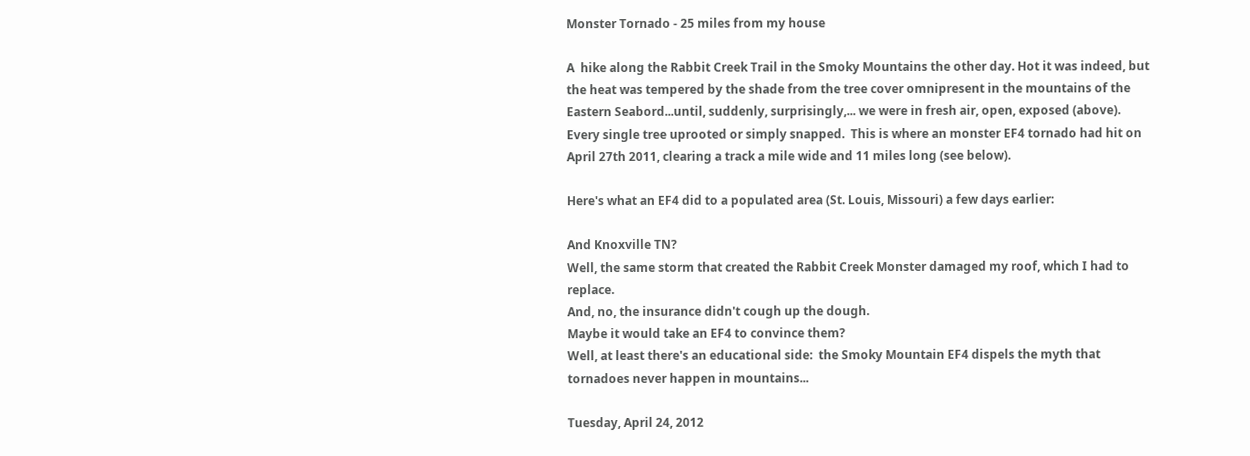Monster Tornado - 25 miles from my house

A  hike along the Rabbit Creek Trail in the Smoky Mountains the other day. Hot it was indeed, but the heat was tempered by the shade from the tree cover omnipresent in the mountains of the Eastern Seabord...until, suddenly, surprisingly,... we were in fresh air, open, exposed (above). Every single tree uprooted or simply snapped.  This is where an monster EF4 tornado had hit on April 27th 2011, clearing a track a mile wide and 11 miles long (see below).

Here's what an EF4 did to a populated area (St. Louis, Missouri) a few days earlier:

And Knoxville TN?
Well, the same storm that created the Rabbit Creek Monster damaged my roof, which I had to replace.
And, no, the insurance didn't cough up the dough.
Maybe it would take an EF4 to convince them?
Well, at least there's an educational side:  the Smoky Mountain EF4 dispels the myth that tornadoes never happen in mountains...

Tuesday, April 24, 2012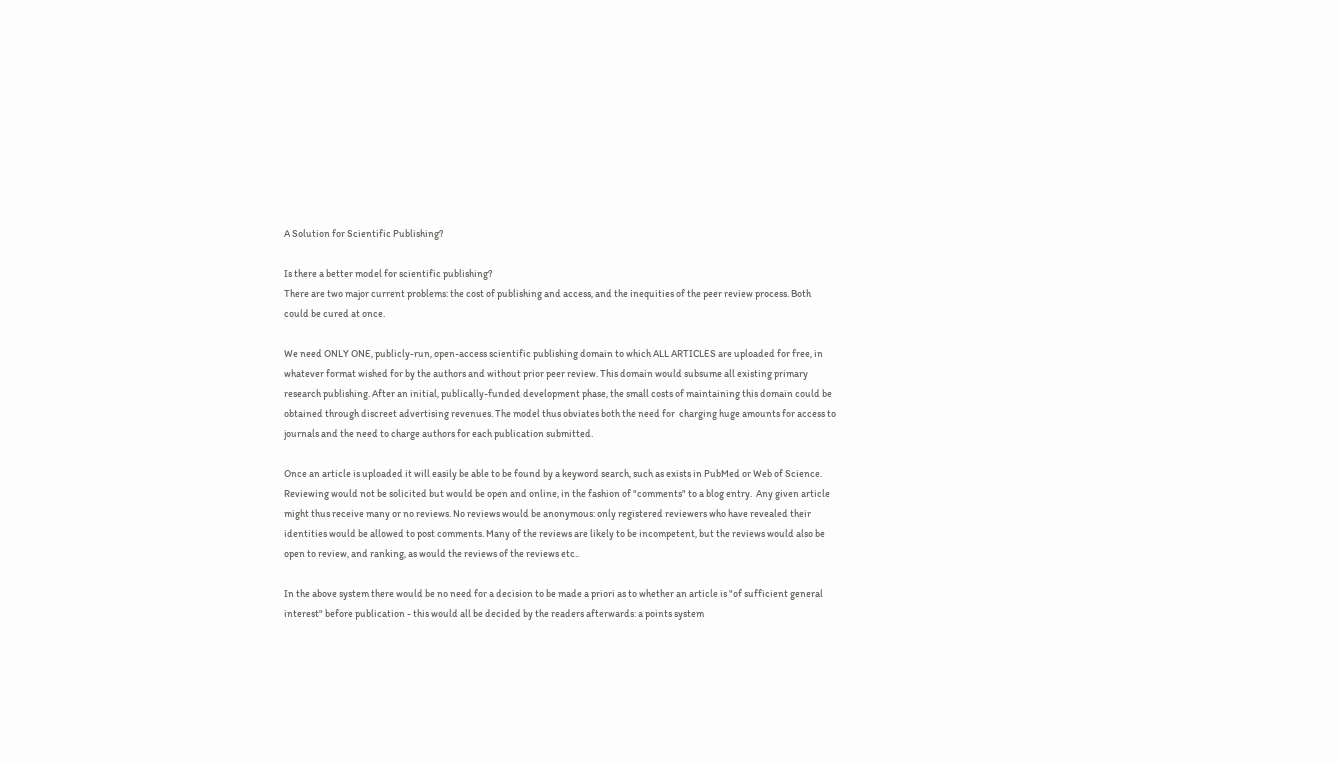A Solution for Scientific Publishing?

Is there a better model for scientific publishing?
There are two major current problems: the cost of publishing and access, and the inequities of the peer review process. Both could be cured at once.

We need ONLY ONE, publicly-run, open-access scientific publishing domain to which ALL ARTICLES are uploaded for free, in whatever format wished for by the authors and without prior peer review. This domain would subsume all existing primary research publishing. After an initial, publically-funded development phase, the small costs of maintaining this domain could be obtained through discreet advertising revenues. The model thus obviates both the need for  charging huge amounts for access to  journals and the need to charge authors for each publication submitted.

Once an article is uploaded it will easily be able to be found by a keyword search, such as exists in PubMed or Web of Science. Reviewing would not be solicited but would be open and online, in the fashion of "comments" to a blog entry.  Any given article might thus receive many or no reviews. No reviews would be anonymous: only registered reviewers who have revealed their identities would be allowed to post comments. Many of the reviews are likely to be incompetent, but the reviews would also be open to review, and ranking, as would the reviews of the reviews etc..

In the above system there would be no need for a decision to be made a priori as to whether an article is "of sufficient general interest" before publication - this would all be decided by the readers afterwards: a points system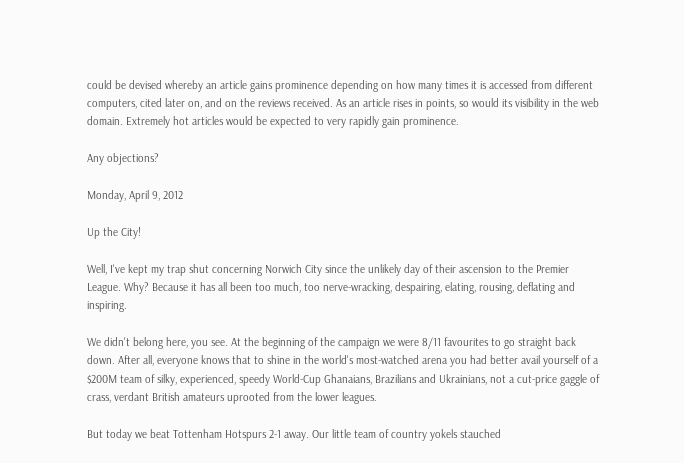could be devised whereby an article gains prominence depending on how many times it is accessed from different computers, cited later on, and on the reviews received. As an article rises in points, so would its visibility in the web domain. Extremely hot articles would be expected to very rapidly gain prominence.

Any objections?

Monday, April 9, 2012

Up the City!

Well, I've kept my trap shut concerning Norwich City since the unlikely day of their ascension to the Premier League. Why? Because it has all been too much, too nerve-wracking, despairing, elating, rousing, deflating and inspiring.

We didn't belong here, you see. At the beginning of the campaign we were 8/11 favourites to go straight back down. After all, everyone knows that to shine in the world's most-watched arena you had better avail yourself of a $200M team of silky, experienced, speedy World-Cup Ghanaians, Brazilians and Ukrainians, not a cut-price gaggle of crass, verdant British amateurs uprooted from the lower leagues.

But today we beat Tottenham Hotspurs 2-1 away. Our little team of country yokels stauched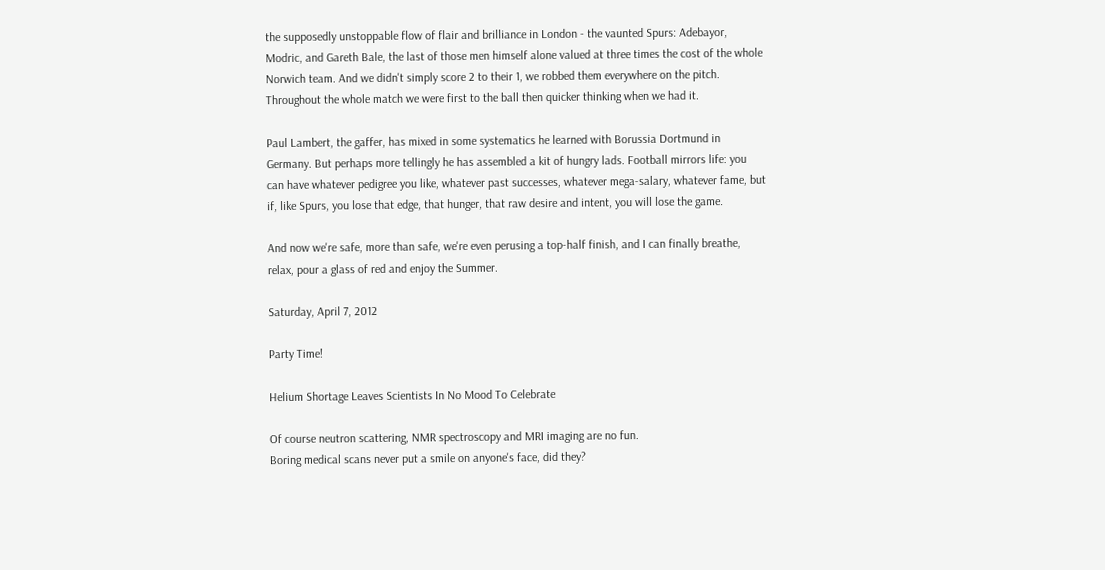the supposedly unstoppable flow of flair and brilliance in London - the vaunted Spurs: Adebayor, Modric, and Gareth Bale, the last of those men himself alone valued at three times the cost of the whole Norwich team. And we didn't simply score 2 to their 1, we robbed them everywhere on the pitch. Throughout the whole match we were first to the ball then quicker thinking when we had it.

Paul Lambert, the gaffer, has mixed in some systematics he learned with Borussia Dortmund in Germany. But perhaps more tellingly he has assembled a kit of hungry lads. Football mirrors life: you can have whatever pedigree you like, whatever past successes, whatever mega-salary, whatever fame, but if, like Spurs, you lose that edge, that hunger, that raw desire and intent, you will lose the game.

And now we're safe, more than safe, we're even perusing a top-half finish, and I can finally breathe, relax, pour a glass of red and enjoy the Summer.

Saturday, April 7, 2012

Party Time!

Helium Shortage Leaves Scientists In No Mood To Celebrate

Of course neutron scattering, NMR spectroscopy and MRI imaging are no fun.
Boring medical scans never put a smile on anyone's face, did they?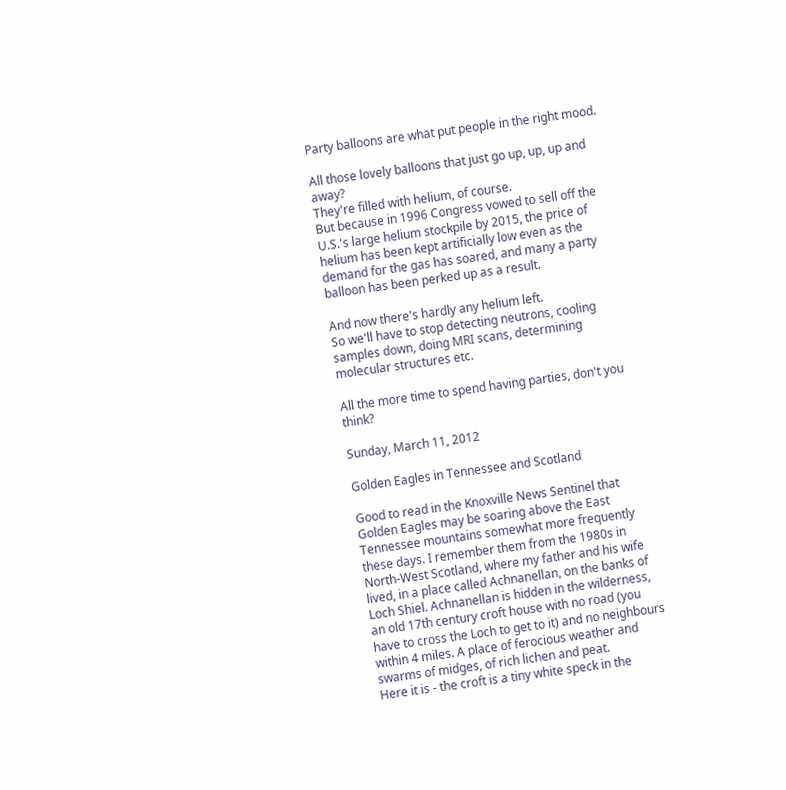Party balloons are what put people in the right mood.

All those lovely balloons that just go up, up, up and away?
They're filled with helium, of course.
But because in 1996 Congress vowed to sell off the U.S.'s large helium stockpile by 2015, the price of helium has been kept artificially low even as the demand for the gas has soared, and many a party balloon has been perked up as a result.

And now there's hardly any helium left.
So we'll have to stop detecting neutrons, cooling samples down, doing MRI scans, determining molecular structures etc.

All the more time to spend having parties, don't you think?

Sunday, March 11, 2012

Golden Eagles in Tennessee and Scotland

Good to read in the Knoxville News Sentinel that Golden Eagles may be soaring above the East Tennessee mountains somewhat more frequently these days. I remember them from the 1980s in North-West Scotland, where my father and his wife lived, in a place called Achnanellan, on the banks of Loch Shiel. Achnanellan is hidden in the wilderness, an old 17th century croft house with no road (you have to cross the Loch to get to it) and no neighbours within 4 miles. A place of ferocious weather and swarms of midges, of rich lichen and peat.
Here it is - the croft is a tiny white speck in the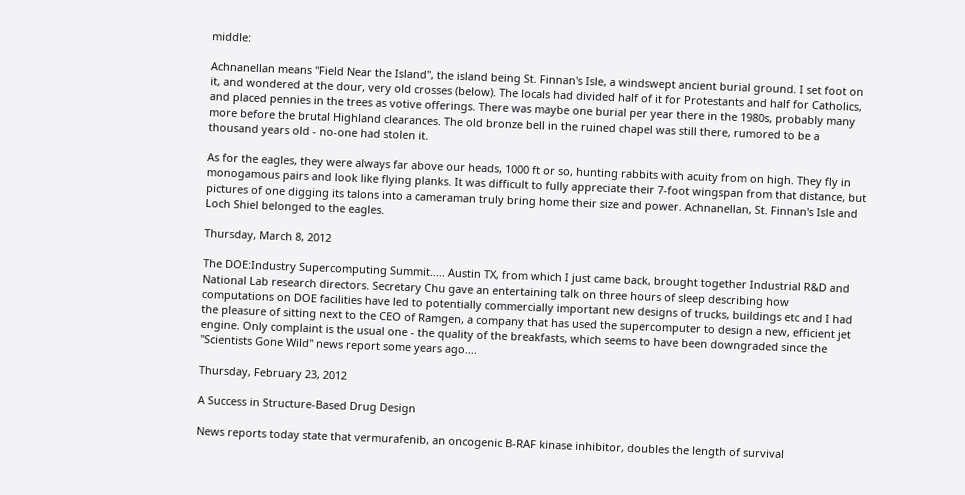middle:

Achnanellan means "Field Near the Island", the island being St. Finnan's Isle, a windswept ancient burial ground. I set foot on it, and wondered at the dour, very old crosses (below). The locals had divided half of it for Protestants and half for Catholics, and placed pennies in the trees as votive offerings. There was maybe one burial per year there in the 1980s, probably many more before the brutal Highland clearances. The old bronze bell in the ruined chapel was still there, rumored to be a thousand years old - no-one had stolen it.

As for the eagles, they were always far above our heads, 1000 ft or so, hunting rabbits with acuity from on high. They fly in monogamous pairs and look like flying planks. It was difficult to fully appreciate their 7-foot wingspan from that distance, but pictures of one digging its talons into a cameraman truly bring home their size and power. Achnanellan, St. Finnan's Isle and Loch Shiel belonged to the eagles.

Thursday, March 8, 2012

The DOE:Industry Supercomputing Summit..... Austin TX, from which I just came back, brought together Industrial R&D and National Lab research directors. Secretary Chu gave an entertaining talk on three hours of sleep describing how computations on DOE facilities have led to potentially commercially important new designs of trucks, buildings etc and I had the pleasure of sitting next to the CEO of Ramgen, a company that has used the supercomputer to design a new, efficient jet engine. Only complaint is the usual one - the quality of the breakfasts, which seems to have been downgraded since the "Scientists Gone Wild" news report some years ago....

Thursday, February 23, 2012

A Success in Structure-Based Drug Design

News reports today state that vermurafenib, an oncogenic B-RAF kinase inhibitor, doubles the length of survival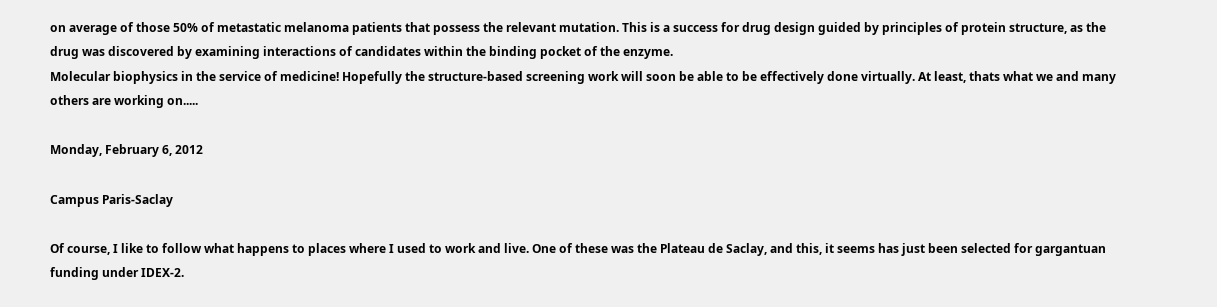on average of those 50% of metastatic melanoma patients that possess the relevant mutation. This is a success for drug design guided by principles of protein structure, as the drug was discovered by examining interactions of candidates within the binding pocket of the enzyme.
Molecular biophysics in the service of medicine! Hopefully the structure-based screening work will soon be able to be effectively done virtually. At least, thats what we and many others are working on.....

Monday, February 6, 2012

Campus Paris-Saclay

Of course, I like to follow what happens to places where I used to work and live. One of these was the Plateau de Saclay, and this, it seems has just been selected for gargantuan funding under IDEX-2.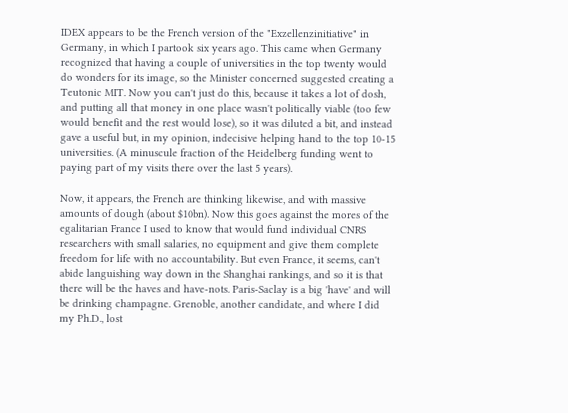IDEX appears to be the French version of the "Exzellenzinitiative" in Germany, in which I partook six years ago. This came when Germany recognized that having a couple of universities in the top twenty would do wonders for its image, so the Minister concerned suggested creating a Teutonic MIT. Now you can't just do this, because it takes a lot of dosh, and putting all that money in one place wasn't politically viable (too few would benefit and the rest would lose), so it was diluted a bit, and instead gave a useful but, in my opinion, indecisive helping hand to the top 10-15 universities. (A minuscule fraction of the Heidelberg funding went to paying part of my visits there over the last 5 years).

Now, it appears, the French are thinking likewise, and with massive amounts of dough (about $10bn). Now this goes against the mores of the egalitarian France I used to know that would fund individual CNRS researchers with small salaries, no equipment and give them complete freedom for life with no accountability. But even France, it seems, can't abide languishing way down in the Shanghai rankings, and so it is that there will be the haves and have-nots. Paris-Saclay is a big 'have' and will be drinking champagne. Grenoble, another candidate, and where I did my Ph.D., lost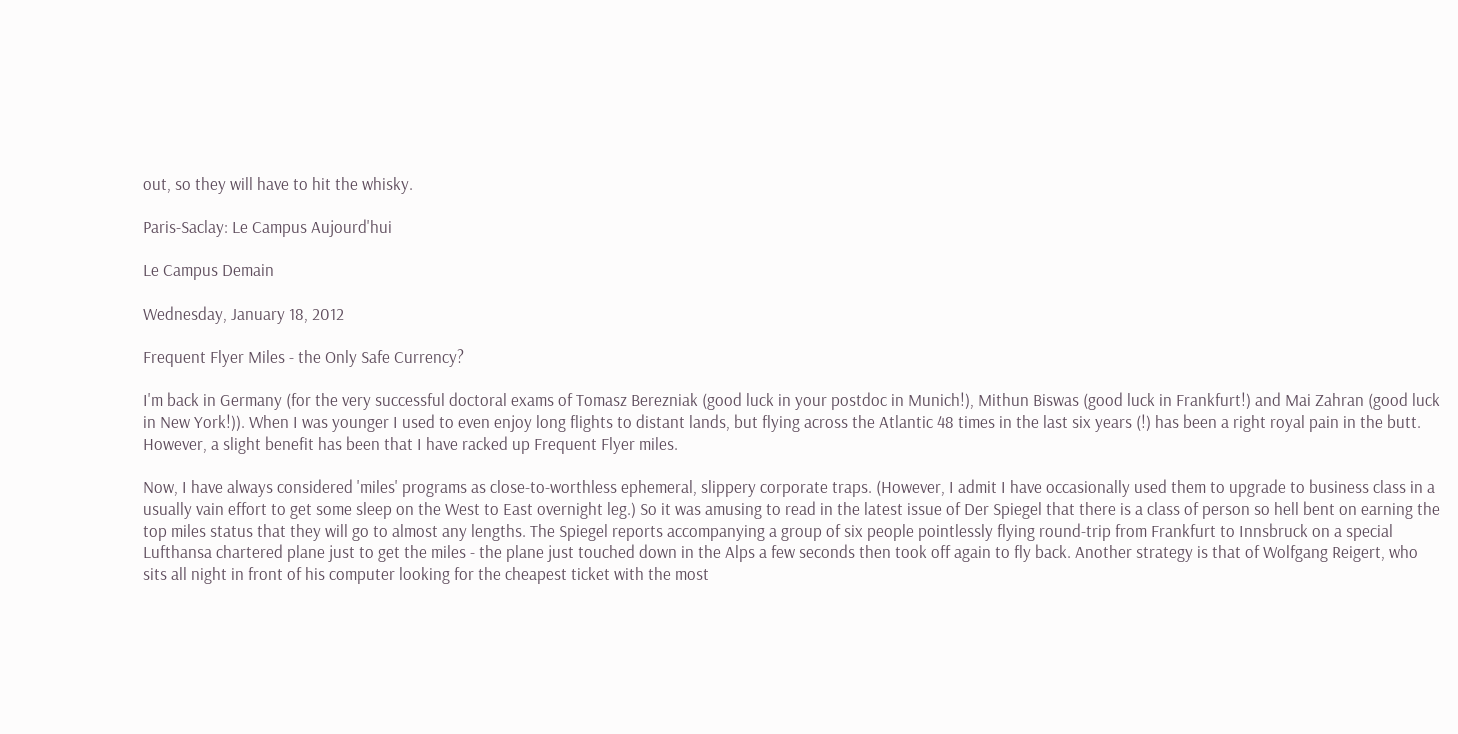out, so they will have to hit the whisky.

Paris-Saclay: Le Campus Aujourd'hui

Le Campus Demain

Wednesday, January 18, 2012

Frequent Flyer Miles - the Only Safe Currency?

I'm back in Germany (for the very successful doctoral exams of Tomasz Berezniak (good luck in your postdoc in Munich!), Mithun Biswas (good luck in Frankfurt!) and Mai Zahran (good luck in New York!)). When I was younger I used to even enjoy long flights to distant lands, but flying across the Atlantic 48 times in the last six years (!) has been a right royal pain in the butt. However, a slight benefit has been that I have racked up Frequent Flyer miles.

Now, I have always considered 'miles' programs as close-to-worthless ephemeral, slippery corporate traps. (However, I admit I have occasionally used them to upgrade to business class in a usually vain effort to get some sleep on the West to East overnight leg.) So it was amusing to read in the latest issue of Der Spiegel that there is a class of person so hell bent on earning the top miles status that they will go to almost any lengths. The Spiegel reports accompanying a group of six people pointlessly flying round-trip from Frankfurt to Innsbruck on a special Lufthansa chartered plane just to get the miles - the plane just touched down in the Alps a few seconds then took off again to fly back. Another strategy is that of Wolfgang Reigert, who sits all night in front of his computer looking for the cheapest ticket with the most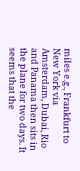miles e.g., Frankfurt to New York via Amsterdam, Dubai, Rio and Panama then sits in the plane for two days. It seems that the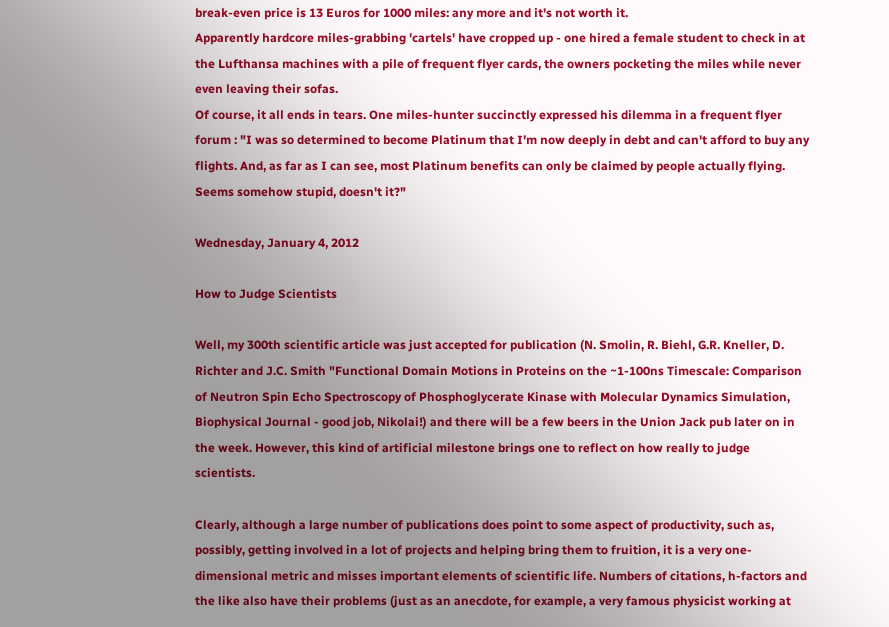break-even price is 13 Euros for 1000 miles: any more and it's not worth it.
Apparently hardcore miles-grabbing 'cartels' have cropped up - one hired a female student to check in at the Lufthansa machines with a pile of frequent flyer cards, the owners pocketing the miles while never even leaving their sofas.
Of course, it all ends in tears. One miles-hunter succinctly expressed his dilemma in a frequent flyer forum : "I was so determined to become Platinum that I'm now deeply in debt and can't afford to buy any flights. And, as far as I can see, most Platinum benefits can only be claimed by people actually flying. Seems somehow stupid, doesn't it?"

Wednesday, January 4, 2012

How to Judge Scientists

Well, my 300th scientific article was just accepted for publication (N. Smolin, R. Biehl, G.R. Kneller, D. Richter and J.C. Smith "Functional Domain Motions in Proteins on the ~1-100ns Timescale: Comparison of Neutron Spin Echo Spectroscopy of Phosphoglycerate Kinase with Molecular Dynamics Simulation, Biophysical Journal - good job, Nikolai!) and there will be a few beers in the Union Jack pub later on in the week. However, this kind of artificial milestone brings one to reflect on how really to judge scientists.

Clearly, although a large number of publications does point to some aspect of productivity, such as, possibly, getting involved in a lot of projects and helping bring them to fruition, it is a very one-dimensional metric and misses important elements of scientific life. Numbers of citations, h-factors and the like also have their problems (just as an anecdote, for example, a very famous physicist working at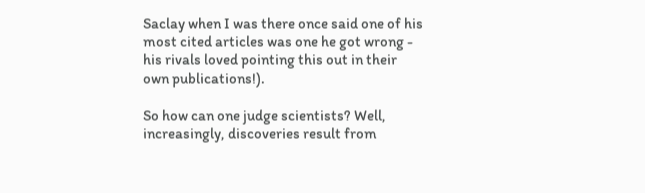Saclay when I was there once said one of his most cited articles was one he got wrong - his rivals loved pointing this out in their own publications!).

So how can one judge scientists? Well, increasingly, discoveries result from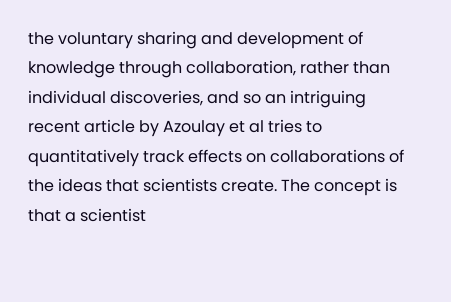the voluntary sharing and development of knowledge through collaboration, rather than individual discoveries, and so an intriguing recent article by Azoulay et al tries to quantitatively track effects on collaborations of the ideas that scientists create. The concept is that a scientist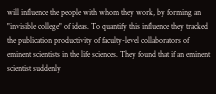will influence the people with whom they work, by forming an "invisible college" of ideas. To quantify this influence they tracked the publication productivity of faculty-level collaborators of eminent scientists in the life sciences. They found that if an eminent scientist suddenly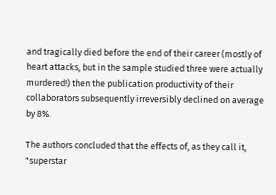and tragically died before the end of their career (mostly of heart attacks, but in the sample studied three were actually murdered!) then the publication productivity of their collaborators subsequently irreversibly declined on average by 8%.

The authors concluded that the effects of, as they call it, "superstar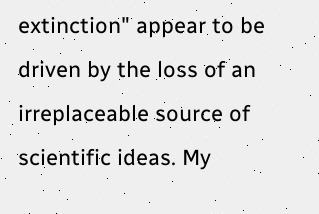extinction" appear to be driven by the loss of an irreplaceable source of scientific ideas. My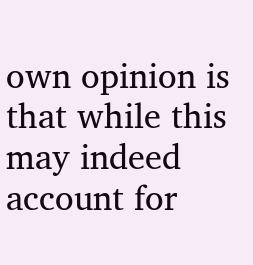own opinion is that while this may indeed account for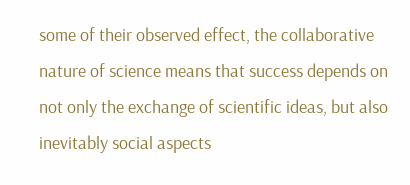some of their observed effect, the collaborative nature of science means that success depends on not only the exchange of scientific ideas, but also inevitably social aspects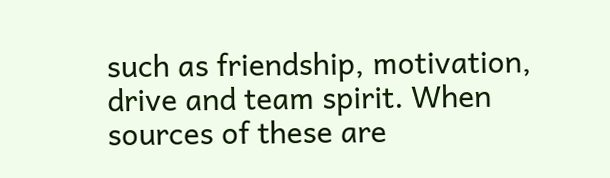such as friendship, motivation, drive and team spirit. When sources of these are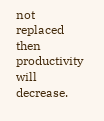not replaced then productivity will decrease.